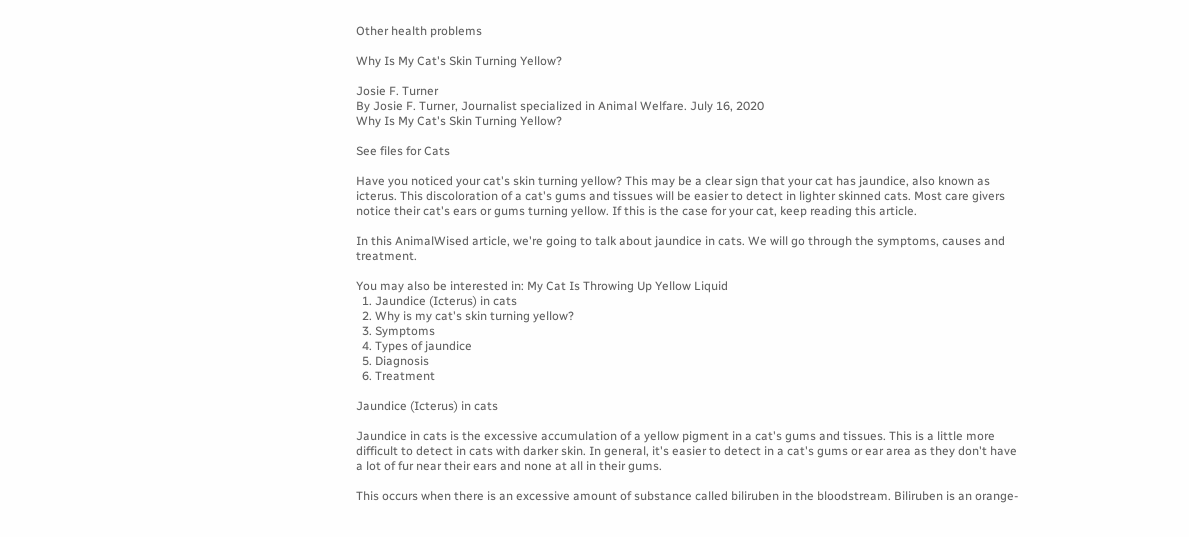Other health problems

Why Is My Cat's Skin Turning Yellow?

Josie F. Turner
By Josie F. Turner, Journalist specialized in Animal Welfare. July 16, 2020
Why Is My Cat's Skin Turning Yellow?

See files for Cats

Have you noticed your cat's skin turning yellow? This may be a clear sign that your cat has jaundice, also known as icterus. This discoloration of a cat's gums and tissues will be easier to detect in lighter skinned cats. Most care givers notice their cat's ears or gums turning yellow. If this is the case for your cat, keep reading this article.

In this AnimalWised article, we're going to talk about jaundice in cats. We will go through the symptoms, causes and treatment.

You may also be interested in: My Cat Is Throwing Up Yellow Liquid
  1. Jaundice (Icterus) in cats
  2. Why is my cat's skin turning yellow?
  3. Symptoms
  4. Types of jaundice
  5. Diagnosis
  6. Treatment

Jaundice (Icterus) in cats

Jaundice in cats is the excessive accumulation of a yellow pigment in a cat's gums and tissues. This is a little more difficult to detect in cats with darker skin. In general, it's easier to detect in a cat's gums or ear area as they don't have a lot of fur near their ears and none at all in their gums.

This occurs when there is an excessive amount of substance called biliruben in the bloodstream. Biliruben is an orange-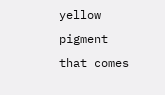yellow pigment that comes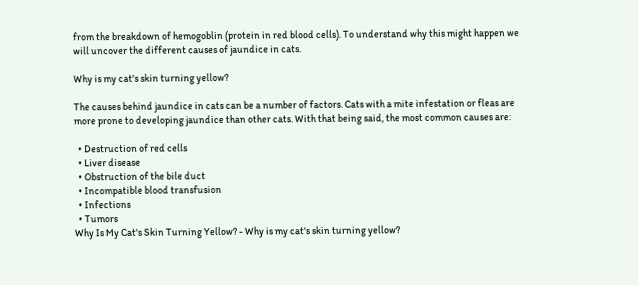from the breakdown of hemogoblin (protein in red blood cells). To understand why this might happen we will uncover the different causes of jaundice in cats.

Why is my cat's skin turning yellow?

The causes behind jaundice in cats can be a number of factors. Cats with a mite infestation or fleas are more prone to developing jaundice than other cats. With that being said, the most common causes are:

  • Destruction of red cells
  • Liver disease
  • Obstruction of the bile duct
  • Incompatible blood transfusion
  • Infections
  • Tumors
Why Is My Cat's Skin Turning Yellow? - Why is my cat's skin turning yellow?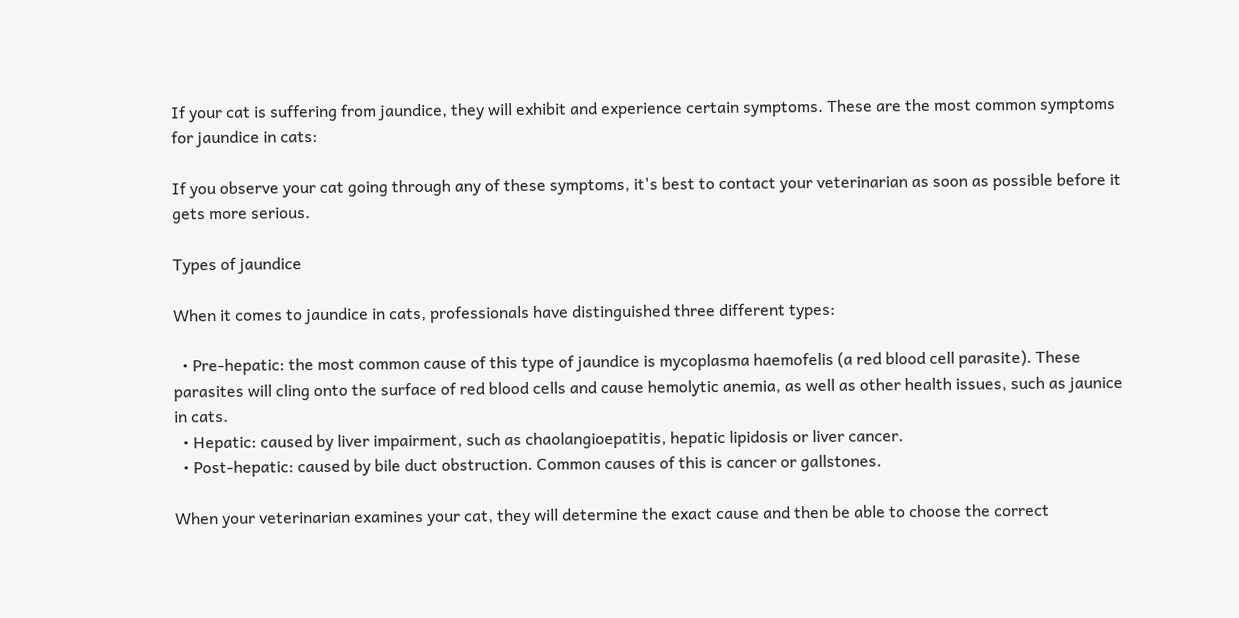If your cat is suffering from jaundice, they will exhibit and experience certain symptoms. These are the most common symptoms for jaundice in cats:

If you observe your cat going through any of these symptoms, it's best to contact your veterinarian as soon as possible before it gets more serious.

Types of jaundice

When it comes to jaundice in cats, professionals have distinguished three different types:

  • Pre-hepatic: the most common cause of this type of jaundice is mycoplasma haemofelis (a red blood cell parasite). These parasites will cling onto the surface of red blood cells and cause hemolytic anemia, as well as other health issues, such as jaunice in cats.
  • Hepatic: caused by liver impairment, such as chaolangioepatitis, hepatic lipidosis or liver cancer.
  • Post-hepatic: caused by bile duct obstruction. Common causes of this is cancer or gallstones.

When your veterinarian examines your cat, they will determine the exact cause and then be able to choose the correct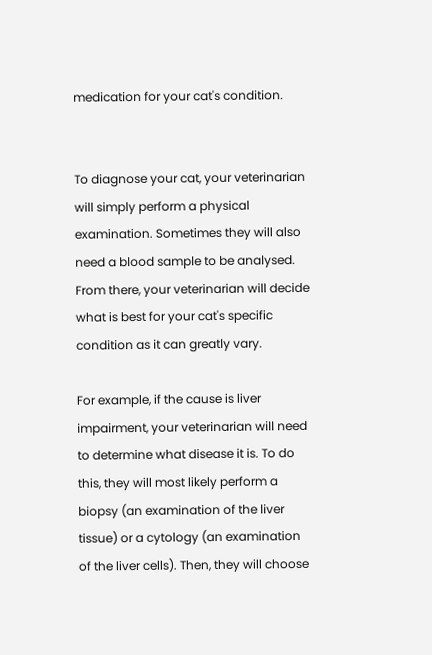medication for your cat's condition.


To diagnose your cat, your veterinarian will simply perform a physical examination. Sometimes they will also need a blood sample to be analysed. From there, your veterinarian will decide what is best for your cat's specific condition as it can greatly vary.

For example, if the cause is liver impairment, your veterinarian will need to determine what disease it is. To do this, they will most likely perform a biopsy (an examination of the liver tissue) or a cytology (an examination of the liver cells). Then, they will choose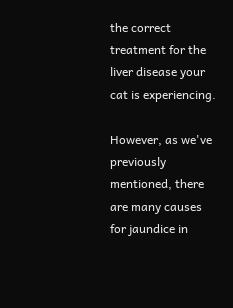the correct treatment for the liver disease your cat is experiencing.

However, as we've previously mentioned, there are many causes for jaundice in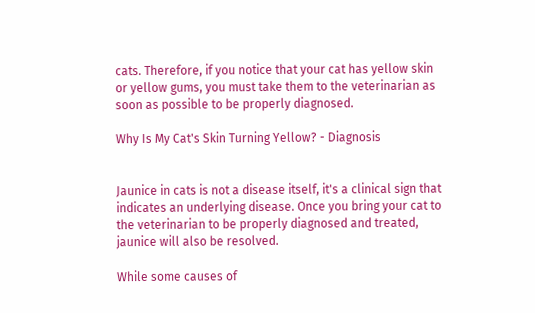cats. Therefore, if you notice that your cat has yellow skin or yellow gums, you must take them to the veterinarian as soon as possible to be properly diagnosed.

Why Is My Cat's Skin Turning Yellow? - Diagnosis


Jaunice in cats is not a disease itself, it's a clinical sign that indicates an underlying disease. Once you bring your cat to the veterinarian to be properly diagnosed and treated, jaunice will also be resolved.

While some causes of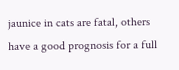jaunice in cats are fatal, others have a good prognosis for a full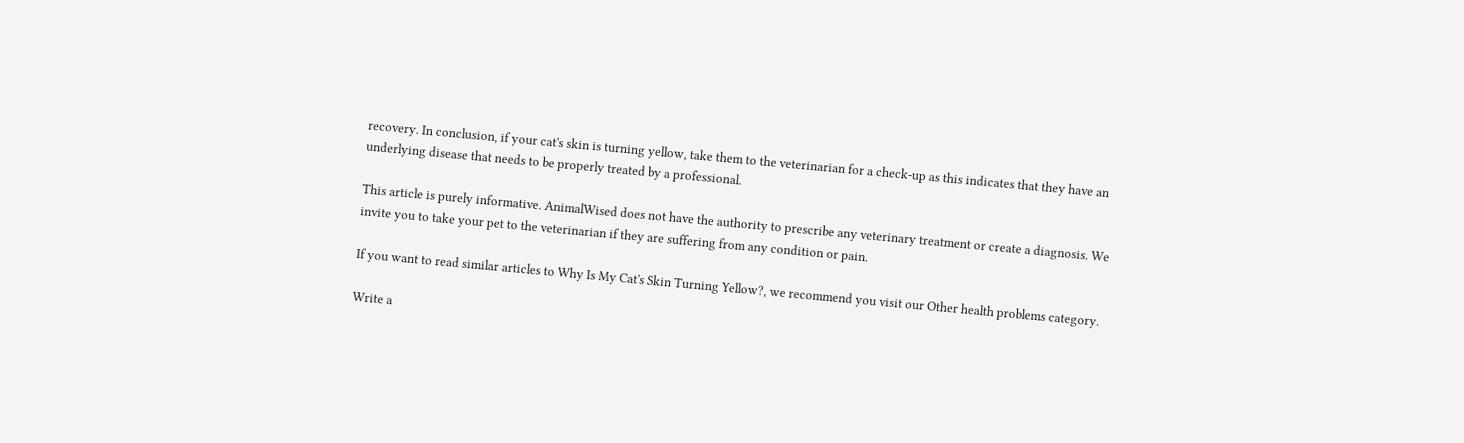recovery. In conclusion, if your cat's skin is turning yellow, take them to the veterinarian for a check-up as this indicates that they have an underlying disease that needs to be properly treated by a professional.

This article is purely informative. AnimalWised does not have the authority to prescribe any veterinary treatment or create a diagnosis. We invite you to take your pet to the veterinarian if they are suffering from any condition or pain.

If you want to read similar articles to Why Is My Cat's Skin Turning Yellow?, we recommend you visit our Other health problems category.

Write a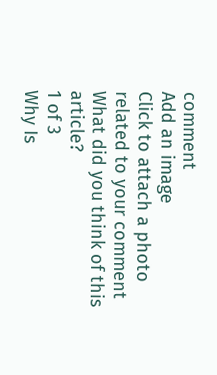comment
Add an image
Click to attach a photo related to your comment
What did you think of this article?
1 of 3
Why Is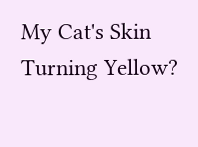My Cat's Skin Turning Yellow?